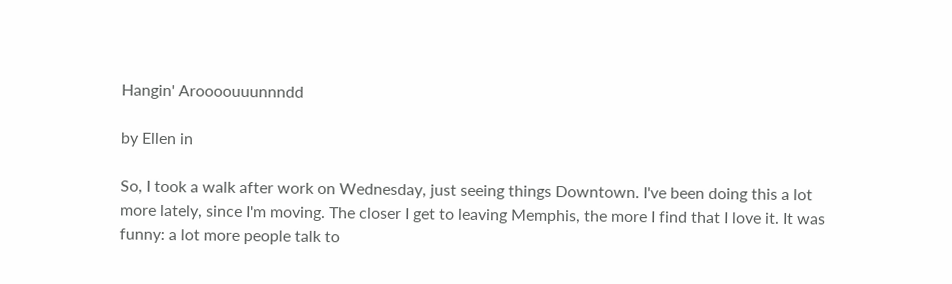Hangin' Aroooouuunnndd

by Ellen in

So, I took a walk after work on Wednesday, just seeing things Downtown. I've been doing this a lot more lately, since I'm moving. The closer I get to leaving Memphis, the more I find that I love it. It was funny: a lot more people talk to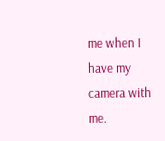me when I have my camera with me.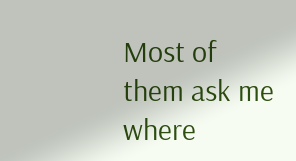Most of them ask me where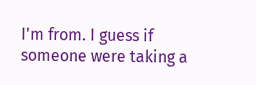I'm from. I guess if someone were taking a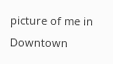picture of me in Downtown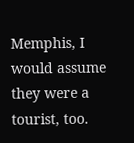Memphis, I would assume they were a tourist, too.